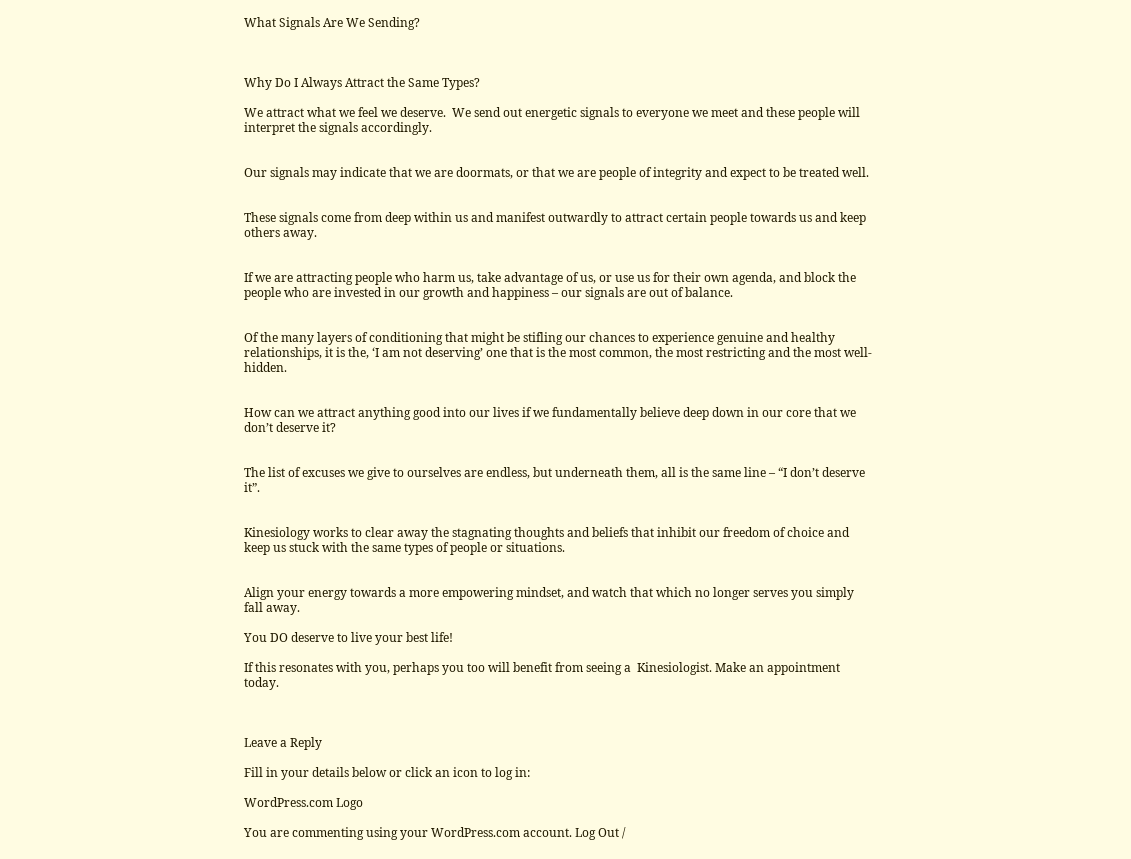What Signals Are We Sending?



Why Do I Always Attract the Same Types?

We attract what we feel we deserve.  We send out energetic signals to everyone we meet and these people will interpret the signals accordingly.


Our signals may indicate that we are doormats, or that we are people of integrity and expect to be treated well.


These signals come from deep within us and manifest outwardly to attract certain people towards us and keep others away.


If we are attracting people who harm us, take advantage of us, or use us for their own agenda, and block the people who are invested in our growth and happiness – our signals are out of balance.


Of the many layers of conditioning that might be stifling our chances to experience genuine and healthy relationships, it is the, ‘I am not deserving’ one that is the most common, the most restricting and the most well-hidden.


How can we attract anything good into our lives if we fundamentally believe deep down in our core that we don’t deserve it?


The list of excuses we give to ourselves are endless, but underneath them, all is the same line – “I don’t deserve it”.


Kinesiology works to clear away the stagnating thoughts and beliefs that inhibit our freedom of choice and keep us stuck with the same types of people or situations.


Align your energy towards a more empowering mindset, and watch that which no longer serves you simply fall away.

You DO deserve to live your best life!

If this resonates with you, perhaps you too will benefit from seeing a  Kinesiologist. Make an appointment today.



Leave a Reply

Fill in your details below or click an icon to log in:

WordPress.com Logo

You are commenting using your WordPress.com account. Log Out /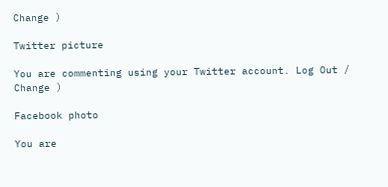Change )

Twitter picture

You are commenting using your Twitter account. Log Out /  Change )

Facebook photo

You are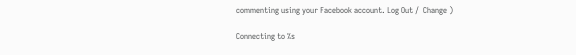commenting using your Facebook account. Log Out /  Change )

Connecting to %s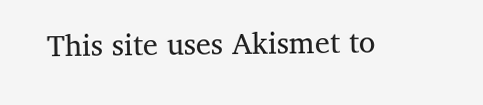This site uses Akismet to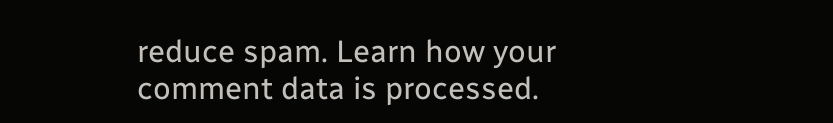reduce spam. Learn how your comment data is processed.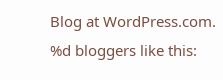Blog at WordPress.com.
%d bloggers like this: